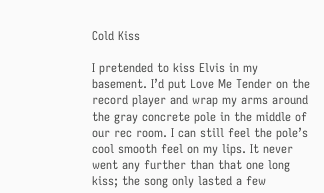Cold Kiss

I pretended to kiss Elvis in my basement. I’d put Love Me Tender on the record player and wrap my arms around the gray concrete pole in the middle of our rec room. I can still feel the pole’s cool smooth feel on my lips. It never went any further than that one long kiss; the song only lasted a few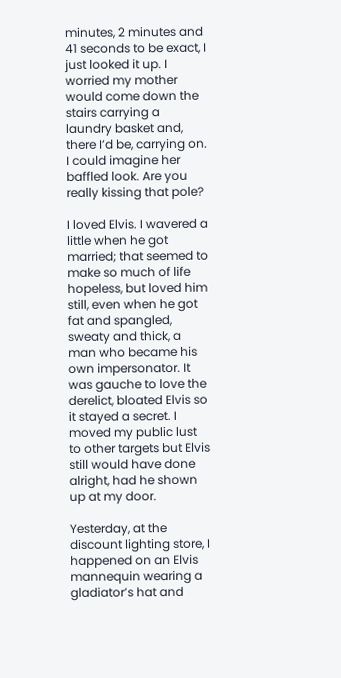minutes, 2 minutes and 41 seconds to be exact, I just looked it up. I worried my mother would come down the stairs carrying a laundry basket and, there I’d be, carrying on. I could imagine her baffled look. Are you really kissing that pole?

I loved Elvis. I wavered a little when he got married; that seemed to make so much of life hopeless, but loved him still, even when he got fat and spangled, sweaty and thick, a man who became his own impersonator. It was gauche to love the derelict, bloated Elvis so it stayed a secret. I moved my public lust to other targets but Elvis still would have done alright, had he shown up at my door.

Yesterday, at the discount lighting store, I happened on an Elvis mannequin wearing a  gladiator’s hat and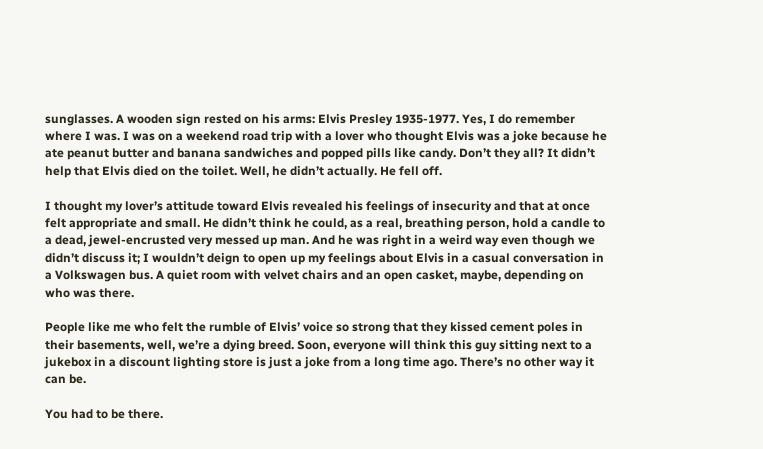sunglasses. A wooden sign rested on his arms: Elvis Presley 1935-1977. Yes, I do remember where I was. I was on a weekend road trip with a lover who thought Elvis was a joke because he ate peanut butter and banana sandwiches and popped pills like candy. Don’t they all? It didn’t help that Elvis died on the toilet. Well, he didn’t actually. He fell off.

I thought my lover’s attitude toward Elvis revealed his feelings of insecurity and that at once felt appropriate and small. He didn’t think he could, as a real, breathing person, hold a candle to a dead, jewel-encrusted very messed up man. And he was right in a weird way even though we didn’t discuss it; I wouldn’t deign to open up my feelings about Elvis in a casual conversation in a Volkswagen bus. A quiet room with velvet chairs and an open casket, maybe, depending on who was there.

People like me who felt the rumble of Elvis’ voice so strong that they kissed cement poles in their basements, well, we’re a dying breed. Soon, everyone will think this guy sitting next to a jukebox in a discount lighting store is just a joke from a long time ago. There’s no other way it can be.

You had to be there.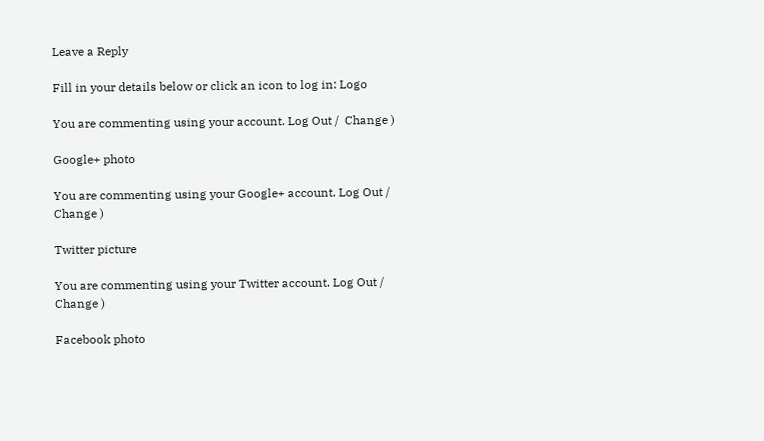Leave a Reply

Fill in your details below or click an icon to log in: Logo

You are commenting using your account. Log Out /  Change )

Google+ photo

You are commenting using your Google+ account. Log Out /  Change )

Twitter picture

You are commenting using your Twitter account. Log Out /  Change )

Facebook photo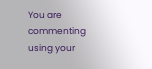You are commenting using your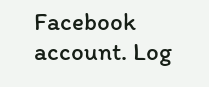Facebook account. Log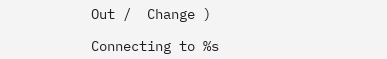Out /  Change )

Connecting to %s